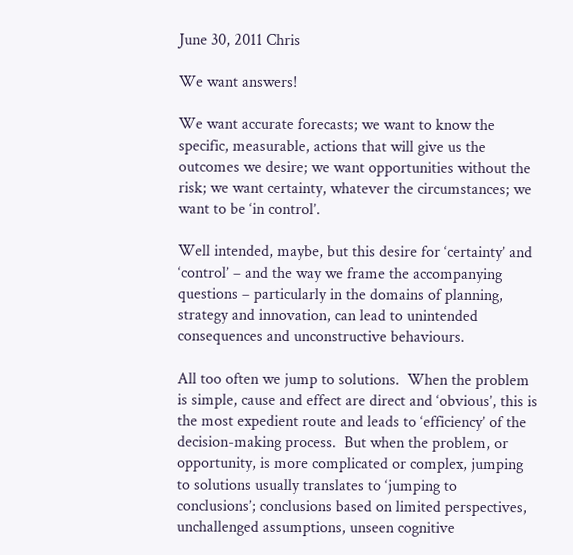June 30, 2011 Chris

We want answers!

We want accurate forecasts; we want to know the specific, measurable, actions that will give us the outcomes we desire; we want opportunities without the risk; we want certainty, whatever the circumstances; we want to be ‘in control’.

Well intended, maybe, but this desire for ‘certainty’ and ‘control’ – and the way we frame the accompanying questions – particularly in the domains of planning, strategy and innovation, can lead to unintended consequences and unconstructive behaviours.

All too often we jump to solutions.  When the problem is simple, cause and effect are direct and ‘obvious’, this is the most expedient route and leads to ‘efficiency’ of the decision-making process.  But when the problem, or opportunity, is more complicated or complex, jumping to solutions usually translates to ‘jumping to conclusions’; conclusions based on limited perspectives, unchallenged assumptions, unseen cognitive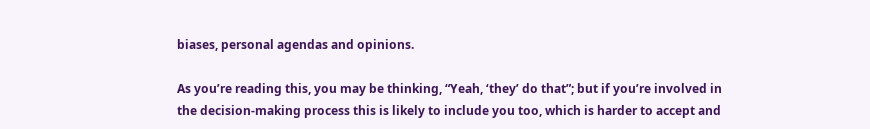biases, personal agendas and opinions.

As you’re reading this, you may be thinking, “Yeah, ‘they’ do that”; but if you’re involved in the decision-making process this is likely to include you too, which is harder to accept and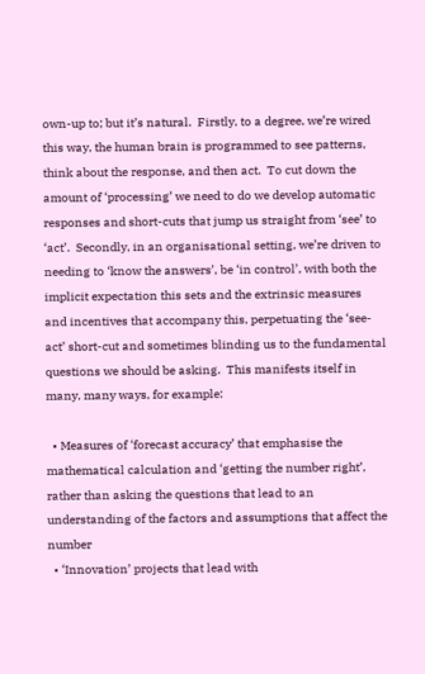own-up to; but it’s natural.  Firstly, to a degree, we’re wired this way, the human brain is programmed to see patterns, think about the response, and then act.  To cut down the amount of ‘processing’ we need to do we develop automatic responses and short-cuts that jump us straight from ‘see’ to ‘act’.  Secondly, in an organisational setting, we’re driven to needing to ‘know the answers’, be ‘in control’, with both the implicit expectation this sets and the extrinsic measures and incentives that accompany this, perpetuating the ‘see-act’ short-cut and sometimes blinding us to the fundamental questions we should be asking.  This manifests itself in many, many ways, for example:

  • Measures of ‘forecast accuracy’ that emphasise the mathematical calculation and ‘getting the number right’, rather than asking the questions that lead to an understanding of the factors and assumptions that affect the number
  • ‘Innovation’ projects that lead with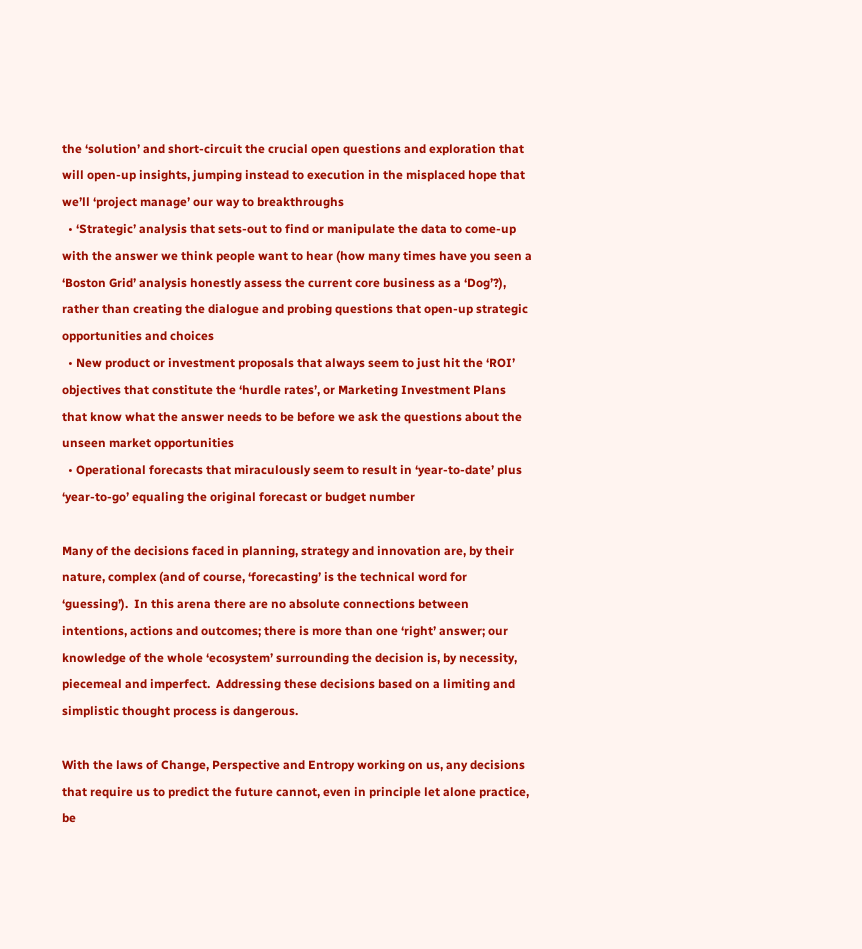the ‘solution’ and short-circuit the crucial open questions and exploration that will open-up insights, jumping instead to execution in the misplaced hope that we’ll ‘project manage’ our way to breakthroughs
  • ‘Strategic’ analysis that sets-out to find or manipulate the data to come-up with the answer we think people want to hear (how many times have you seen a ‘Boston Grid’ analysis honestly assess the current core business as a ‘Dog’?), rather than creating the dialogue and probing questions that open-up strategic opportunities and choices
  • New product or investment proposals that always seem to just hit the ‘ROI’ objectives that constitute the ‘hurdle rates’, or Marketing Investment Plans that know what the answer needs to be before we ask the questions about the unseen market opportunities
  • Operational forecasts that miraculously seem to result in ‘year-to-date’ plus ‘year-to-go’ equaling the original forecast or budget number

Many of the decisions faced in planning, strategy and innovation are, by their nature, complex (and of course, ‘forecasting’ is the technical word for ‘guessing’).  In this arena there are no absolute connections between intentions, actions and outcomes; there is more than one ‘right’ answer; our knowledge of the whole ‘ecosystem’ surrounding the decision is, by necessity, piecemeal and imperfect.  Addressing these decisions based on a limiting and simplistic thought process is dangerous.

With the laws of Change, Perspective and Entropy working on us, any decisions that require us to predict the future cannot, even in principle let alone practice, be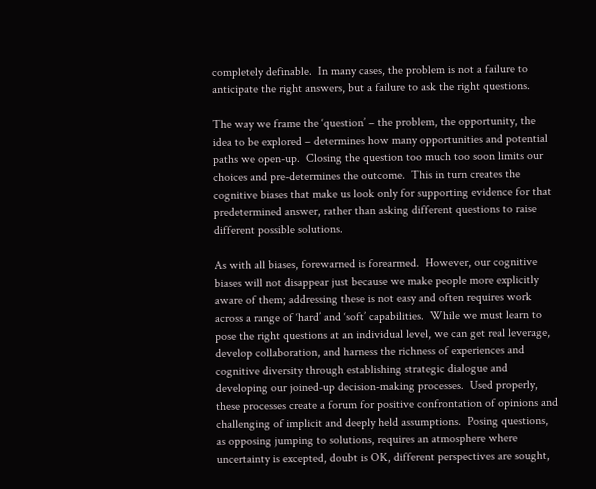completely definable.  In many cases, the problem is not a failure to anticipate the right answers, but a failure to ask the right questions.

The way we frame the ‘question’ – the problem, the opportunity, the idea to be explored – determines how many opportunities and potential paths we open-up.  Closing the question too much too soon limits our choices and pre-determines the outcome.  This in turn creates the cognitive biases that make us look only for supporting evidence for that predetermined answer, rather than asking different questions to raise different possible solutions.

As with all biases, forewarned is forearmed.  However, our cognitive biases will not disappear just because we make people more explicitly aware of them; addressing these is not easy and often requires work across a range of ‘hard’ and ‘soft’ capabilities.  While we must learn to pose the right questions at an individual level, we can get real leverage, develop collaboration, and harness the richness of experiences and cognitive diversity through establishing strategic dialogue and developing our joined-up decision-making processes.  Used properly, these processes create a forum for positive confrontation of opinions and challenging of implicit and deeply held assumptions.  Posing questions, as opposing jumping to solutions, requires an atmosphere where uncertainty is excepted, doubt is OK, different perspectives are sought,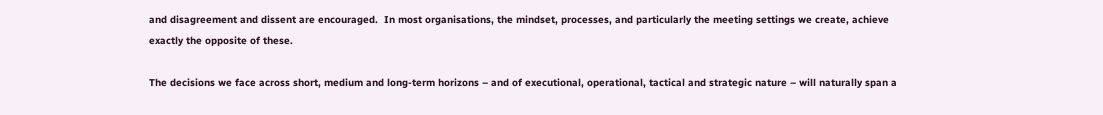and disagreement and dissent are encouraged.  In most organisations, the mindset, processes, and particularly the meeting settings we create, achieve exactly the opposite of these.

The decisions we face across short, medium and long-term horizons – and of executional, operational, tactical and strategic nature – will naturally span a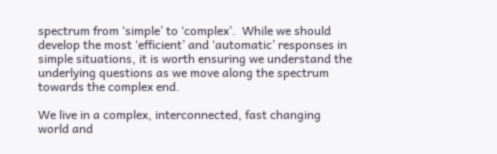spectrum from ‘simple’ to ‘complex’.  While we should develop the most ‘efficient’ and ‘automatic’ responses in simple situations, it is worth ensuring we understand the underlying questions as we move along the spectrum towards the complex end.

We live in a complex, interconnected, fast changing world and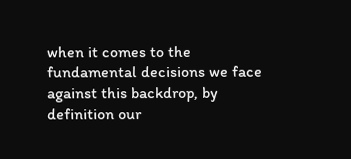when it comes to the fundamental decisions we face against this backdrop, by definition our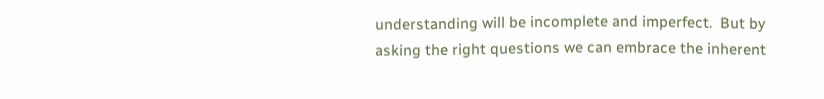understanding will be incomplete and imperfect.  But by asking the right questions we can embrace the inherent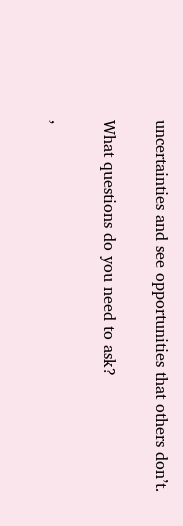uncertainties and see opportunities that others don’t.

What questions do you need to ask?

,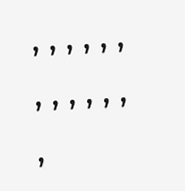, , , , , , , , , , , , ,